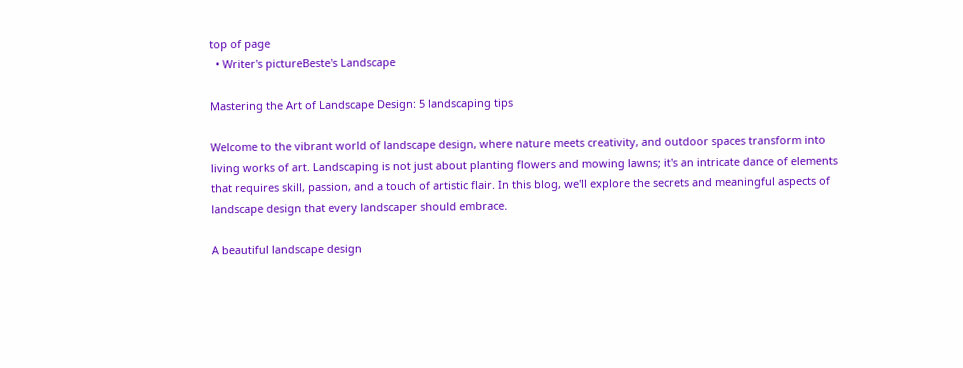top of page
  • Writer's pictureBeste's Landscape

Mastering the Art of Landscape Design: 5 landscaping tips

Welcome to the vibrant world of landscape design, where nature meets creativity, and outdoor spaces transform into living works of art. Landscaping is not just about planting flowers and mowing lawns; it's an intricate dance of elements that requires skill, passion, and a touch of artistic flair. In this blog, we'll explore the secrets and meaningful aspects of landscape design that every landscaper should embrace.

A beautiful landscape design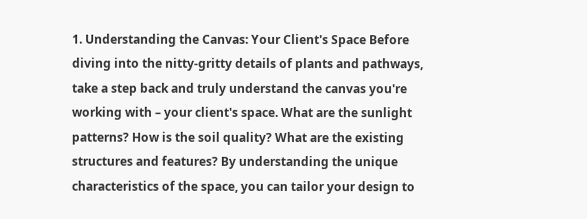1. Understanding the Canvas: Your Client's Space Before diving into the nitty-gritty details of plants and pathways, take a step back and truly understand the canvas you're working with – your client's space. What are the sunlight patterns? How is the soil quality? What are the existing structures and features? By understanding the unique characteristics of the space, you can tailor your design to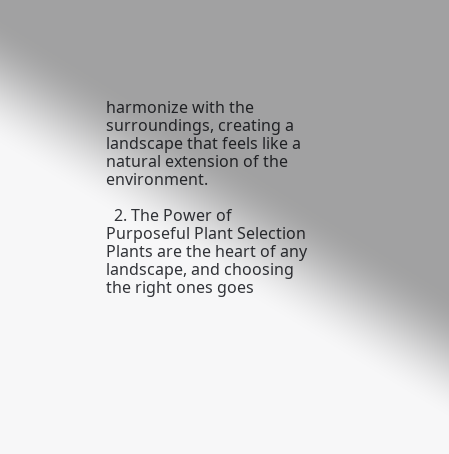harmonize with the surroundings, creating a landscape that feels like a natural extension of the environment.

  2. The Power of Purposeful Plant Selection Plants are the heart of any landscape, and choosing the right ones goes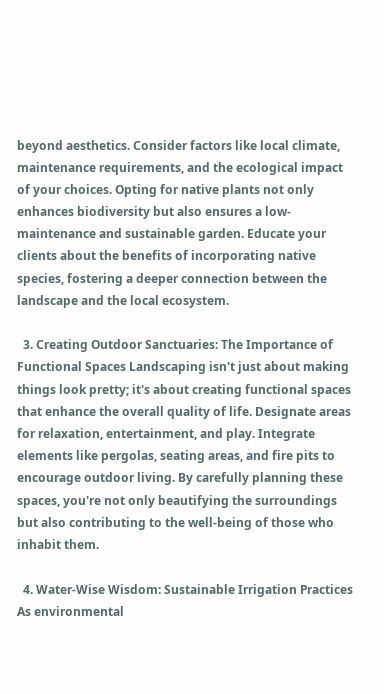beyond aesthetics. Consider factors like local climate, maintenance requirements, and the ecological impact of your choices. Opting for native plants not only enhances biodiversity but also ensures a low-maintenance and sustainable garden. Educate your clients about the benefits of incorporating native species, fostering a deeper connection between the landscape and the local ecosystem.

  3. Creating Outdoor Sanctuaries: The Importance of Functional Spaces Landscaping isn't just about making things look pretty; it's about creating functional spaces that enhance the overall quality of life. Designate areas for relaxation, entertainment, and play. Integrate elements like pergolas, seating areas, and fire pits to encourage outdoor living. By carefully planning these spaces, you're not only beautifying the surroundings but also contributing to the well-being of those who inhabit them.

  4. Water-Wise Wisdom: Sustainable Irrigation Practices As environmental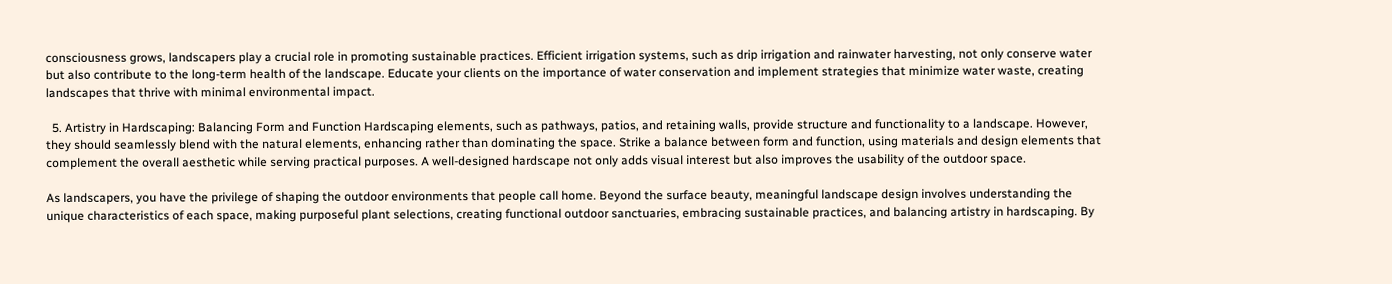consciousness grows, landscapers play a crucial role in promoting sustainable practices. Efficient irrigation systems, such as drip irrigation and rainwater harvesting, not only conserve water but also contribute to the long-term health of the landscape. Educate your clients on the importance of water conservation and implement strategies that minimize water waste, creating landscapes that thrive with minimal environmental impact.

  5. Artistry in Hardscaping: Balancing Form and Function Hardscaping elements, such as pathways, patios, and retaining walls, provide structure and functionality to a landscape. However, they should seamlessly blend with the natural elements, enhancing rather than dominating the space. Strike a balance between form and function, using materials and design elements that complement the overall aesthetic while serving practical purposes. A well-designed hardscape not only adds visual interest but also improves the usability of the outdoor space.

As landscapers, you have the privilege of shaping the outdoor environments that people call home. Beyond the surface beauty, meaningful landscape design involves understanding the unique characteristics of each space, making purposeful plant selections, creating functional outdoor sanctuaries, embracing sustainable practices, and balancing artistry in hardscaping. By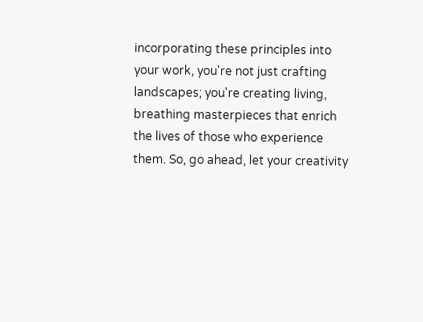incorporating these principles into your work, you're not just crafting landscapes; you're creating living, breathing masterpieces that enrich the lives of those who experience them. So, go ahead, let your creativity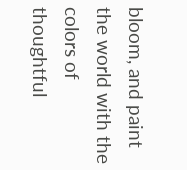bloom, and paint the world with the colors of thoughtful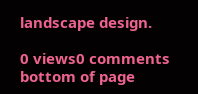landscape design.

0 views0 comments
bottom of page